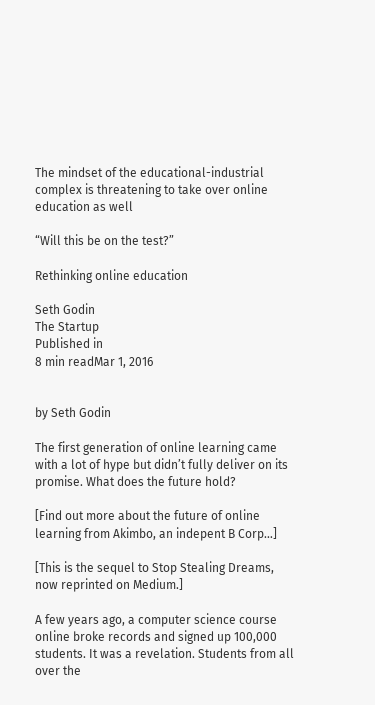The mindset of the educational-industrial complex is threatening to take over online education as well

“Will this be on the test?”

Rethinking online education

Seth Godin
The Startup
Published in
8 min readMar 1, 2016


by Seth Godin

The first generation of online learning came with a lot of hype but didn’t fully deliver on its promise. What does the future hold?

[Find out more about the future of online learning from Akimbo, an indepent B Corp…]

[This is the sequel to Stop Stealing Dreams, now reprinted on Medium.]

A few years ago, a computer science course online broke records and signed up 100,000 students. It was a revelation. Students from all over the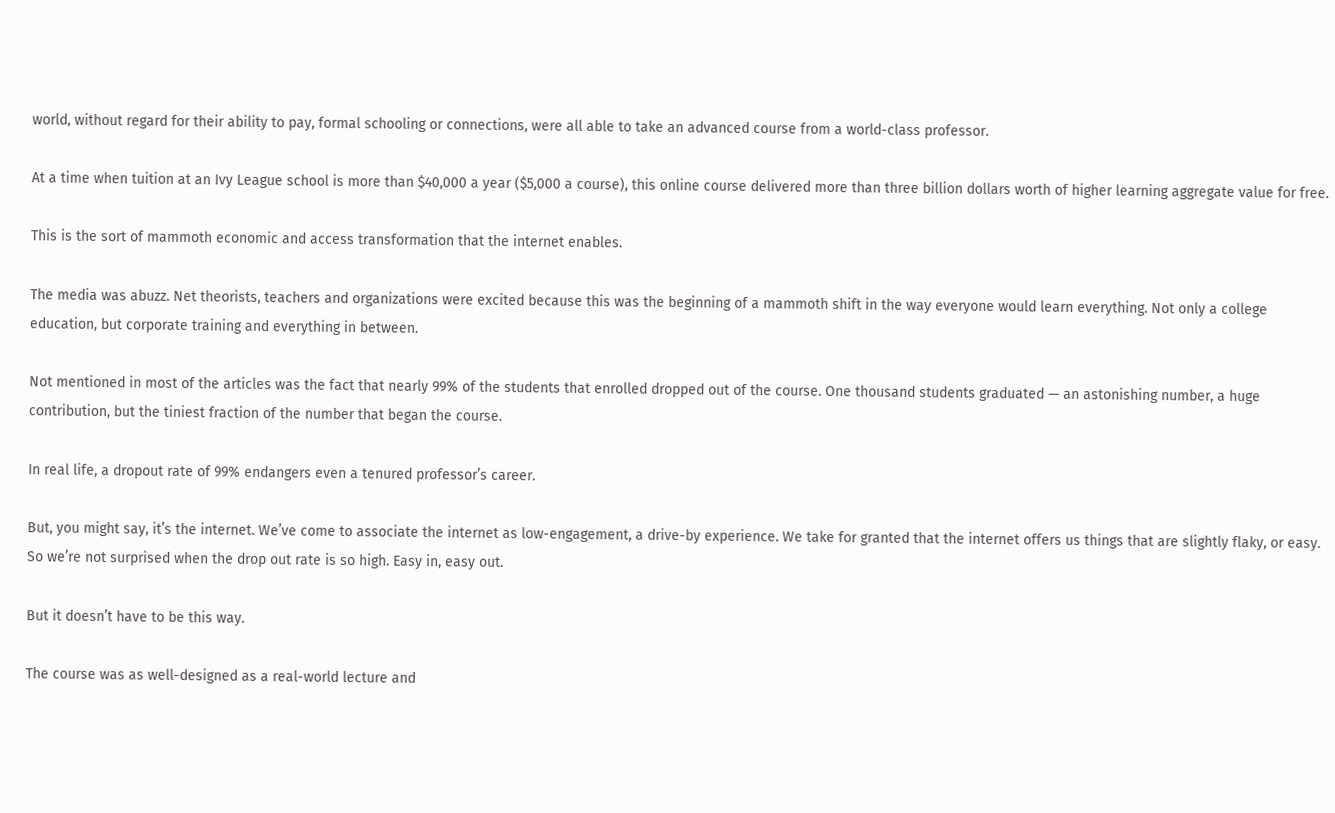world, without regard for their ability to pay, formal schooling or connections, were all able to take an advanced course from a world-class professor.

At a time when tuition at an Ivy League school is more than $40,000 a year ($5,000 a course), this online course delivered more than three billion dollars worth of higher learning aggregate value for free.

This is the sort of mammoth economic and access transformation that the internet enables.

The media was abuzz. Net theorists, teachers and organizations were excited because this was the beginning of a mammoth shift in the way everyone would learn everything. Not only a college education, but corporate training and everything in between.

Not mentioned in most of the articles was the fact that nearly 99% of the students that enrolled dropped out of the course. One thousand students graduated — an astonishing number, a huge contribution, but the tiniest fraction of the number that began the course.

In real life, a dropout rate of 99% endangers even a tenured professor’s career.

But, you might say, it’s the internet. We’ve come to associate the internet as low-engagement, a drive-by experience. We take for granted that the internet offers us things that are slightly flaky, or easy. So we’re not surprised when the drop out rate is so high. Easy in, easy out.

But it doesn’t have to be this way.

The course was as well-designed as a real-world lecture and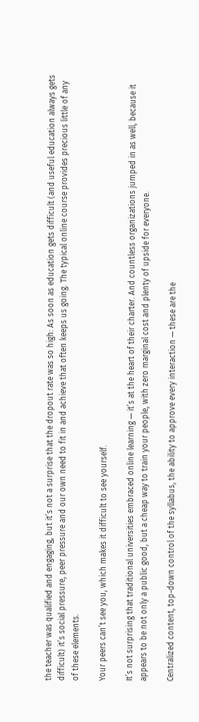the teacher was qualified and engaging, but it’s not a surprise that the dropout rate was so high: As soon as education gets difficult (and useful education always gets difficult) it’s social pressure, peer pressure and our own need to fit in and achieve that often keeps us going. The typical online course provides precious little of any of these elements.

Your peers can’t see you, which makes it difficult to see yourself.

It’s not surprising that traditional universities embraced online learning — it’s at the heart of their charter. And countless organizations jumped in as well, because it appears to be not only a public good, but a cheap way to train your people, with zero marginal cost and plenty of upside for everyone.

Centralized content, top-down control of the syllabus, the ability to approve every interaction — these are the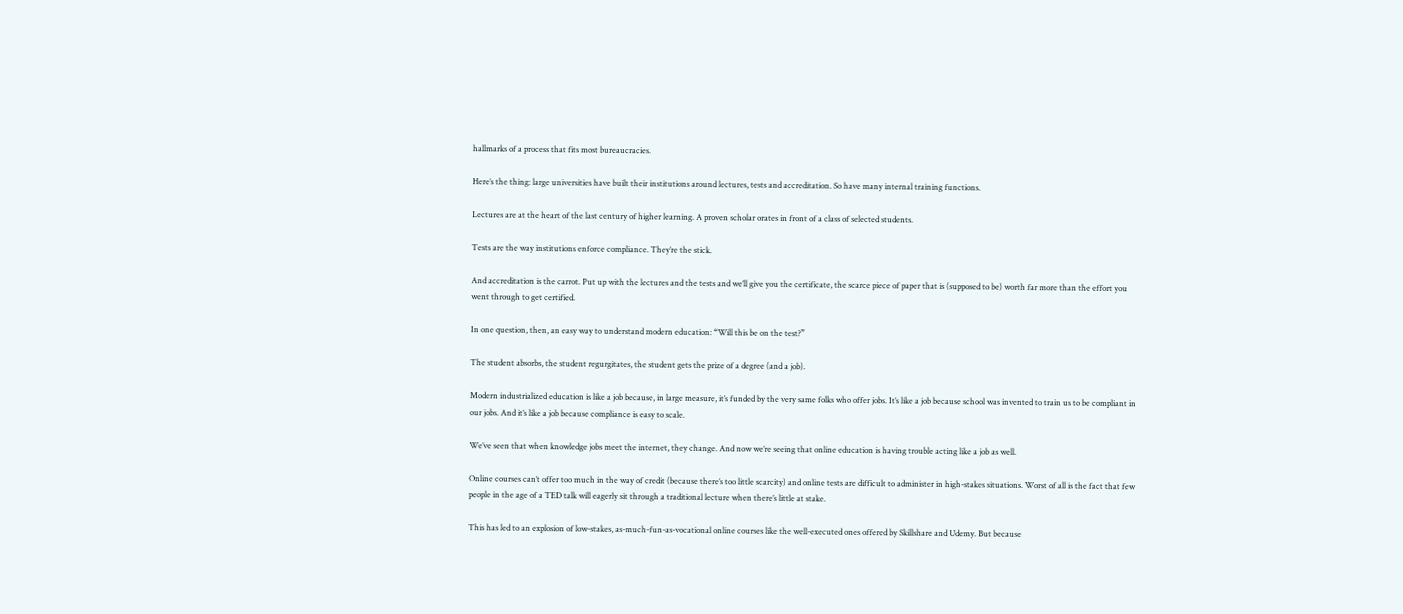hallmarks of a process that fits most bureaucracies.

Here’s the thing: large universities have built their institutions around lectures, tests and accreditation. So have many internal training functions.

Lectures are at the heart of the last century of higher learning. A proven scholar orates in front of a class of selected students.

Tests are the way institutions enforce compliance. They’re the stick.

And accreditation is the carrot. Put up with the lectures and the tests and we’ll give you the certificate, the scarce piece of paper that is (supposed to be) worth far more than the effort you went through to get certified.

In one question, then, an easy way to understand modern education: “Will this be on the test?”

The student absorbs, the student regurgitates, the student gets the prize of a degree (and a job).

Modern industrialized education is like a job because, in large measure, it’s funded by the very same folks who offer jobs. It’s like a job because school was invented to train us to be compliant in our jobs. And it’s like a job because compliance is easy to scale.

We’ve seen that when knowledge jobs meet the internet, they change. And now we’re seeing that online education is having trouble acting like a job as well.

Online courses can’t offer too much in the way of credit (because there’s too little scarcity) and online tests are difficult to administer in high-stakes situations. Worst of all is the fact that few people in the age of a TED talk will eagerly sit through a traditional lecture when there’s little at stake.

This has led to an explosion of low-stakes, as-much-fun-as-vocational online courses like the well-executed ones offered by Skillshare and Udemy. But because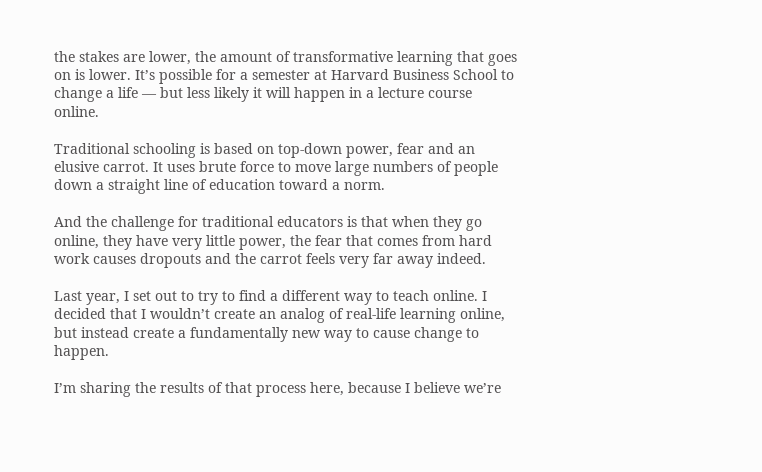the stakes are lower, the amount of transformative learning that goes on is lower. It’s possible for a semester at Harvard Business School to change a life — but less likely it will happen in a lecture course online.

Traditional schooling is based on top-down power, fear and an elusive carrot. It uses brute force to move large numbers of people down a straight line of education toward a norm.

And the challenge for traditional educators is that when they go online, they have very little power, the fear that comes from hard work causes dropouts and the carrot feels very far away indeed.

Last year, I set out to try to find a different way to teach online. I decided that I wouldn’t create an analog of real-life learning online, but instead create a fundamentally new way to cause change to happen.

I’m sharing the results of that process here, because I believe we’re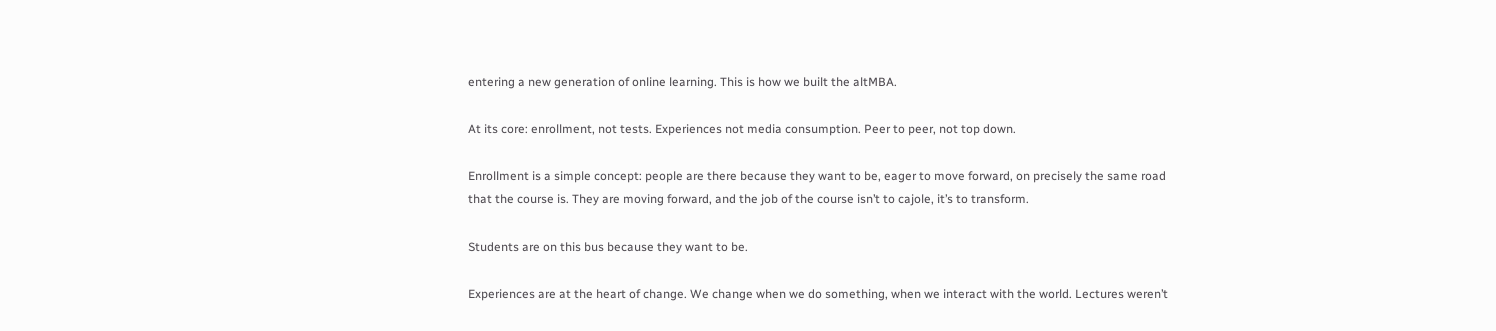entering a new generation of online learning. This is how we built the altMBA.

At its core: enrollment, not tests. Experiences not media consumption. Peer to peer, not top down.

Enrollment is a simple concept: people are there because they want to be, eager to move forward, on precisely the same road that the course is. They are moving forward, and the job of the course isn’t to cajole, it’s to transform.

Students are on this bus because they want to be.

Experiences are at the heart of change. We change when we do something, when we interact with the world. Lectures weren’t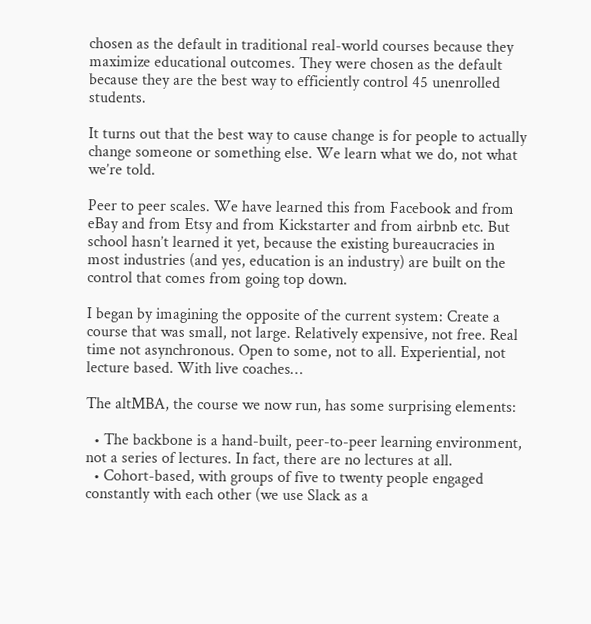chosen as the default in traditional real-world courses because they maximize educational outcomes. They were chosen as the default because they are the best way to efficiently control 45 unenrolled students.

It turns out that the best way to cause change is for people to actually change someone or something else. We learn what we do, not what we’re told.

Peer to peer scales. We have learned this from Facebook and from eBay and from Etsy and from Kickstarter and from airbnb etc. But school hasn’t learned it yet, because the existing bureaucracies in most industries (and yes, education is an industry) are built on the control that comes from going top down.

I began by imagining the opposite of the current system: Create a course that was small, not large. Relatively expensive, not free. Real time not asynchronous. Open to some, not to all. Experiential, not lecture based. With live coaches…

The altMBA, the course we now run, has some surprising elements:

  • The backbone is a hand-built, peer-to-peer learning environment, not a series of lectures. In fact, there are no lectures at all.
  • Cohort-based, with groups of five to twenty people engaged constantly with each other (we use Slack as a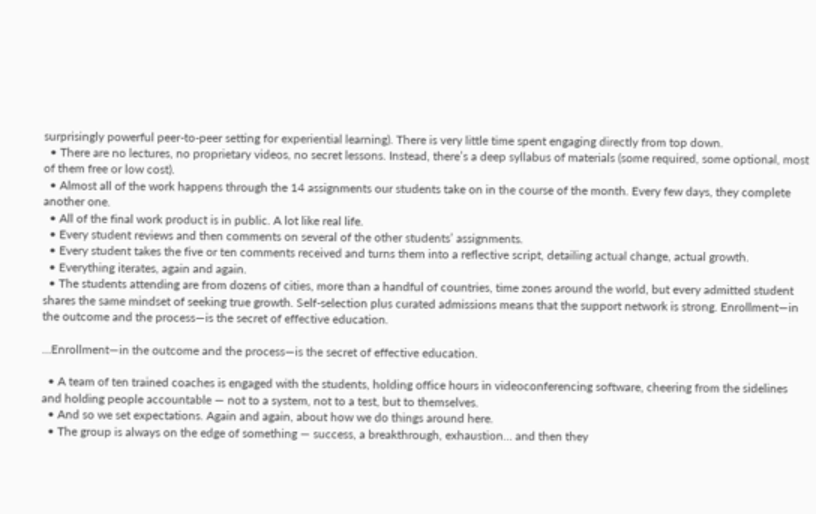surprisingly powerful peer-to-peer setting for experiential learning). There is very little time spent engaging directly from top down.
  • There are no lectures, no proprietary videos, no secret lessons. Instead, there’s a deep syllabus of materials (some required, some optional, most of them free or low cost).
  • Almost all of the work happens through the 14 assignments our students take on in the course of the month. Every few days, they complete another one.
  • All of the final work product is in public. A lot like real life.
  • Every student reviews and then comments on several of the other students’ assignments.
  • Every student takes the five or ten comments received and turns them into a reflective script, detailing actual change, actual growth.
  • Everything iterates, again and again.
  • The students attending are from dozens of cities, more than a handful of countries, time zones around the world, but every admitted student shares the same mindset of seeking true growth. Self-selection plus curated admissions means that the support network is strong. Enrollment—in the outcome and the process—is the secret of effective education.

…Enrollment—in the outcome and the process—is the secret of effective education.

  • A team of ten trained coaches is engaged with the students, holding office hours in videoconferencing software, cheering from the sidelines and holding people accountable — not to a system, not to a test, but to themselves.
  • And so we set expectations. Again and again, about how we do things around here.
  • The group is always on the edge of something — success, a breakthrough, exhaustion… and then they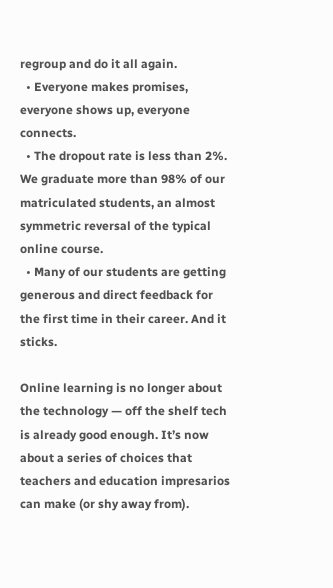regroup and do it all again.
  • Everyone makes promises, everyone shows up, everyone connects.
  • The dropout rate is less than 2%. We graduate more than 98% of our matriculated students, an almost symmetric reversal of the typical online course.
  • Many of our students are getting generous and direct feedback for the first time in their career. And it sticks.

Online learning is no longer about the technology — off the shelf tech is already good enough. It’s now about a series of choices that teachers and education impresarios can make (or shy away from).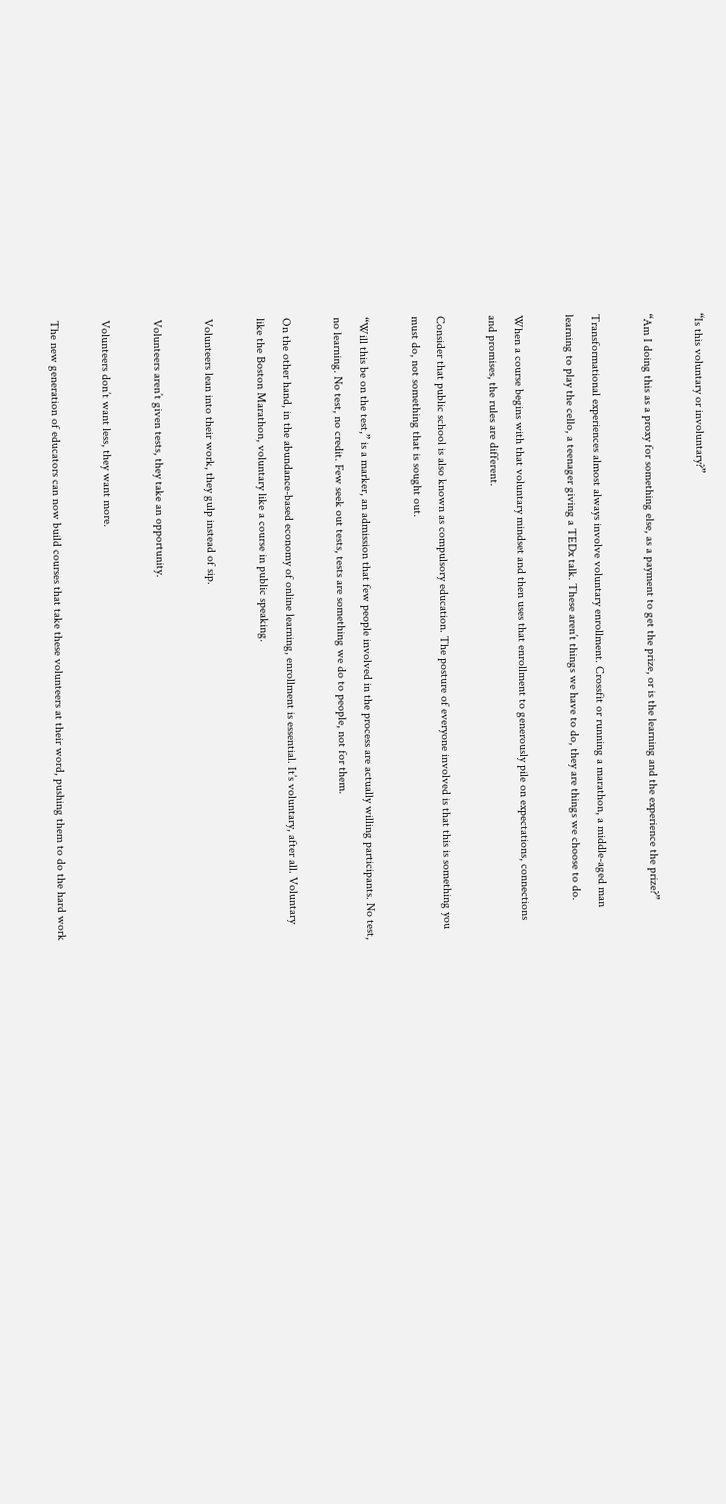“Is this voluntary or involuntary?”

“Am I doing this as a proxy for something else, as a payment to get the prize, or is the learning and the experience the prize?”

Transformational experiences almost always involve voluntary enrollment. Crossfit or running a marathon, a middle-aged man learning to play the cello, a teenager giving a TEDx talk. These aren’t things we have to do, they are things we choose to do.

When a course begins with that voluntary mindset and then uses that enrollment to generously pile on expectations, connections and promises, the rules are different.

Consider that public school is also known as compulsory education. The posture of everyone involved is that this is something you must do, not something that is sought out.

“Will this be on the test,” is a marker, an admission that few people involved in the process are actually willing participants. No test, no learning. No test, no credit. Few seek out tests, tests are something we do to people, not for them.

On the other hand, in the abundance-based economy of online learning, enrollment is essential. It’s voluntary, after all. Voluntary like the Boston Marathon, voluntary like a course in public speaking.

Volunteers lean into their work, they gulp instead of sip.

Volunteers aren’t given tests, they take an opportunity.

Volunteers don’t want less, they want more.

The new generation of educators can now build courses that take these volunteers at their word, pushing them to do the hard work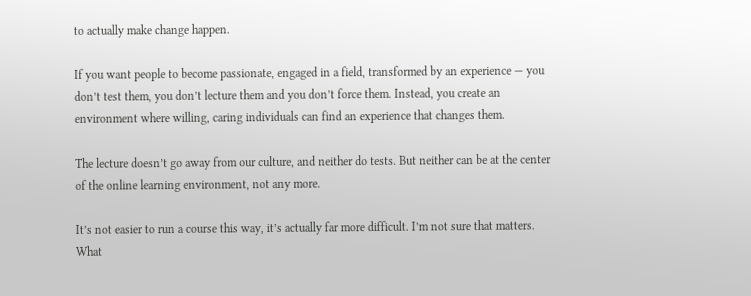to actually make change happen.

If you want people to become passionate, engaged in a field, transformed by an experience — you don’t test them, you don’t lecture them and you don’t force them. Instead, you create an environment where willing, caring individuals can find an experience that changes them.

The lecture doesn’t go away from our culture, and neither do tests. But neither can be at the center of the online learning environment, not any more.

It’s not easier to run a course this way, it’s actually far more difficult. I’m not sure that matters. What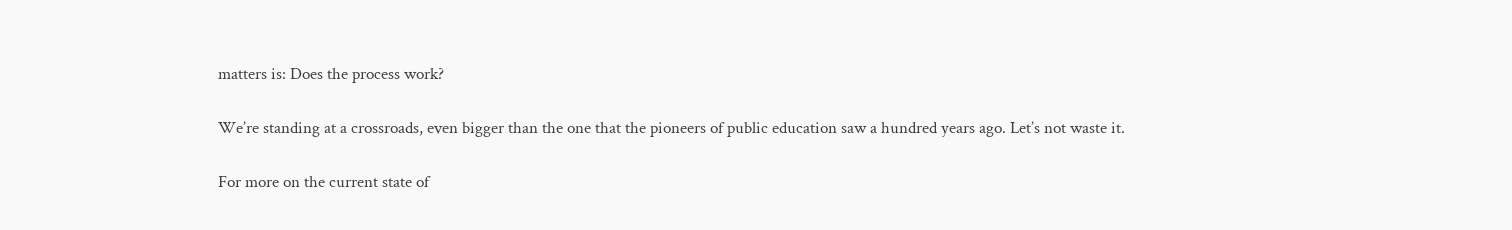matters is: Does the process work?

We’re standing at a crossroads, even bigger than the one that the pioneers of public education saw a hundred years ago. Let’s not waste it.

For more on the current state of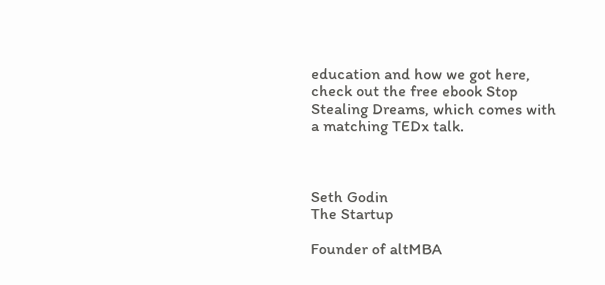education and how we got here, check out the free ebook Stop Stealing Dreams, which comes with a matching TEDx talk.



Seth Godin
The Startup

Founder of altMBA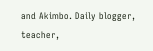and Akimbo. Daily blogger, teacher,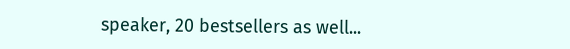speaker, 20 bestsellers as well...